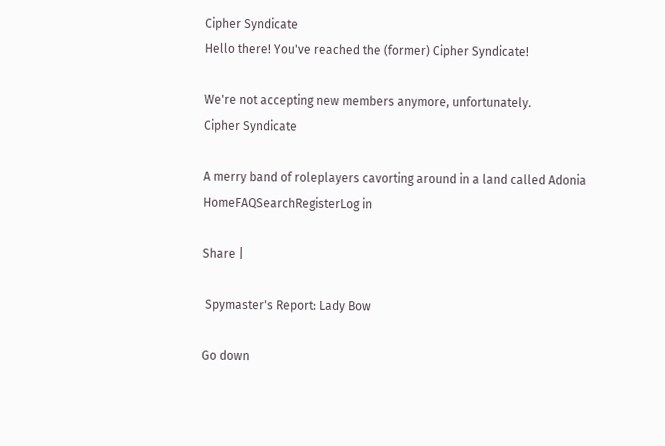Cipher Syndicate
Hello there! You've reached the (former) Cipher Syndicate!

We're not accepting new members anymore, unfortunately.
Cipher Syndicate

A merry band of roleplayers cavorting around in a land called Adonia
HomeFAQSearchRegisterLog in

Share |

 Spymaster's Report: Lady Bow

Go down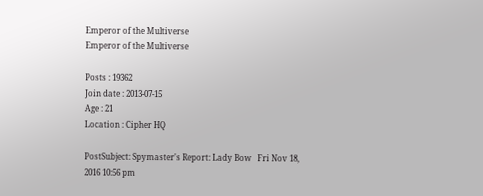Emperor of the Multiverse
Emperor of the Multiverse

Posts : 19362
Join date : 2013-07-15
Age : 21
Location : Cipher HQ

PostSubject: Spymaster's Report: Lady Bow   Fri Nov 18, 2016 10:56 pm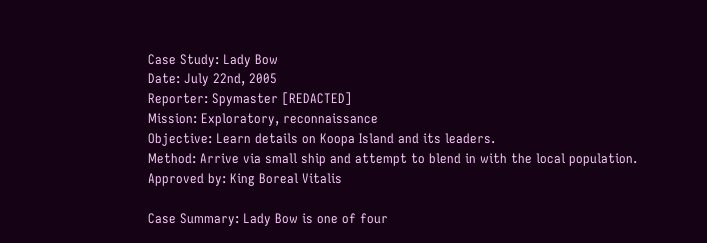Case Study: Lady Bow
Date: July 22nd, 2005
Reporter: Spymaster [REDACTED]
Mission: Exploratory, reconnaissance
Objective: Learn details on Koopa Island and its leaders.
Method: Arrive via small ship and attempt to blend in with the local population.
Approved by: King Boreal Vitalis

Case Summary: Lady Bow is one of four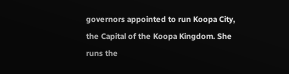governors appointed to run Koopa City, the Capital of the Koopa Kingdom. She runs the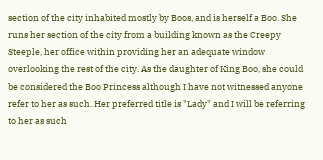section of the city inhabited mostly by Boos, and is herself a Boo. She runs her section of the city from a building known as the Creepy Steeple, her office within providing her an adequate window overlooking the rest of the city. As the daughter of King Boo, she could be considered the Boo Princess although I have not witnessed anyone refer to her as such. Her preferred title is "Lady" and I will be referring to her as such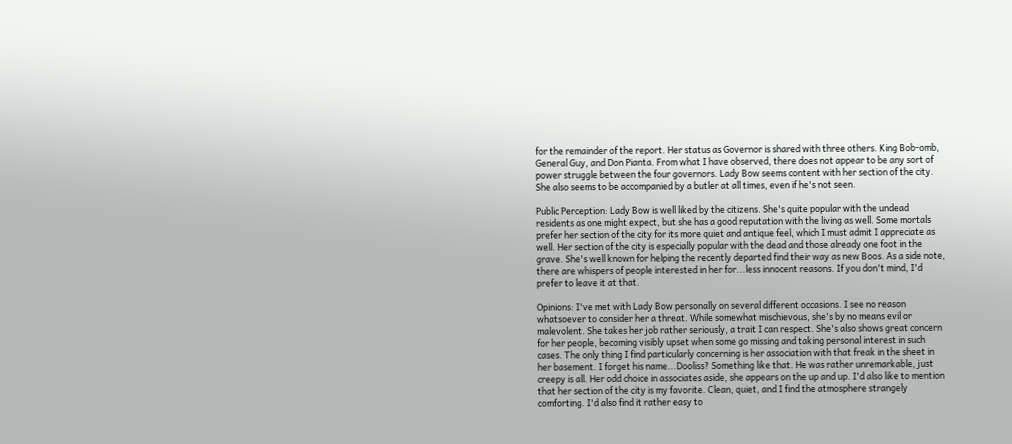for the remainder of the report. Her status as Governor is shared with three others. King Bob-omb, General Guy, and Don Pianta. From what I have observed, there does not appear to be any sort of power struggle between the four governors. Lady Bow seems content with her section of the city. She also seems to be accompanied by a butler at all times, even if he's not seen.

Public Perception: Lady Bow is well liked by the citizens. She's quite popular with the undead residents as one might expect, but she has a good reputation with the living as well. Some mortals prefer her section of the city for its more quiet and antique feel, which I must admit I appreciate as well. Her section of the city is especially popular with the dead and those already one foot in the grave. She's well known for helping the recently departed find their way as new Boos. As a side note, there are whispers of people interested in her for...less innocent reasons. If you don't mind, I'd prefer to leave it at that.

Opinions: I've met with Lady Bow personally on several different occasions. I see no reason whatsoever to consider her a threat. While somewhat mischievous, she's by no means evil or malevolent. She takes her job rather seriously, a trait I can respect. She's also shows great concern for her people, becoming visibly upset when some go missing and taking personal interest in such cases. The only thing I find particularly concerning is her association with that freak in the sheet in her basement. I forget his name...Dooliss? Something like that. He was rather unremarkable, just creepy is all. Her odd choice in associates aside, she appears on the up and up. I'd also like to mention that her section of the city is my favorite. Clean, quiet, and I find the atmosphere strangely comforting. I'd also find it rather easy to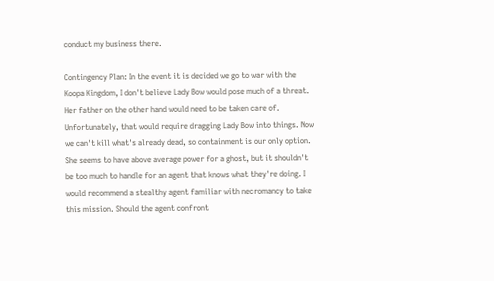conduct my business there.

Contingency Plan: In the event it is decided we go to war with the Koopa Kingdom, I don't believe Lady Bow would pose much of a threat. Her father on the other hand would need to be taken care of. Unfortunately, that would require dragging Lady Bow into things. Now we can't kill what's already dead, so containment is our only option. She seems to have above average power for a ghost, but it shouldn't be too much to handle for an agent that knows what they're doing. I would recommend a stealthy agent familiar with necromancy to take this mission. Should the agent confront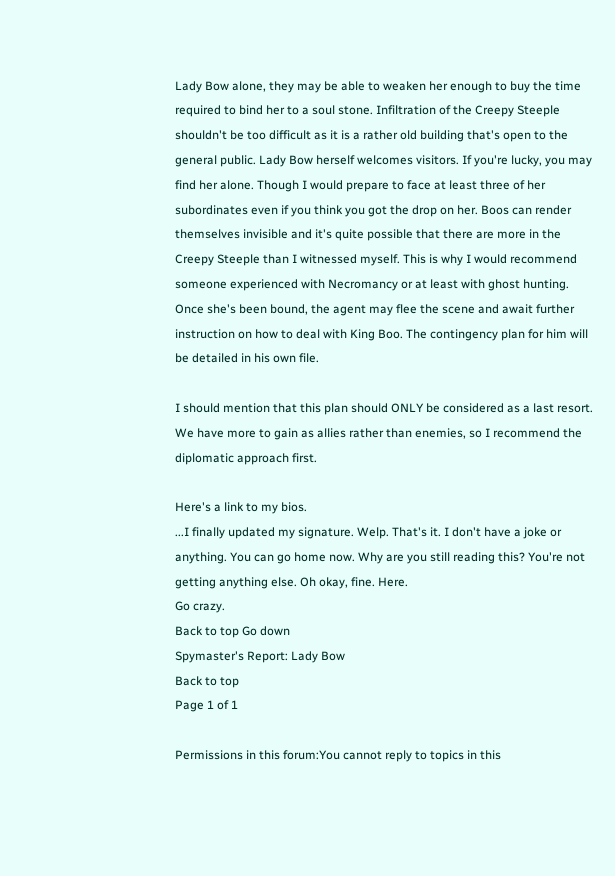Lady Bow alone, they may be able to weaken her enough to buy the time required to bind her to a soul stone. Infiltration of the Creepy Steeple shouldn't be too difficult as it is a rather old building that's open to the general public. Lady Bow herself welcomes visitors. If you're lucky, you may find her alone. Though I would prepare to face at least three of her subordinates even if you think you got the drop on her. Boos can render themselves invisible and it's quite possible that there are more in the Creepy Steeple than I witnessed myself. This is why I would recommend someone experienced with Necromancy or at least with ghost hunting. Once she's been bound, the agent may flee the scene and await further instruction on how to deal with King Boo. The contingency plan for him will be detailed in his own file.

I should mention that this plan should ONLY be considered as a last resort. We have more to gain as allies rather than enemies, so I recommend the diplomatic approach first.

Here's a link to my bios.
...I finally updated my signature. Welp. That's it. I don't have a joke or anything. You can go home now. Why are you still reading this? You're not getting anything else. Oh okay, fine. Here.
Go crazy.
Back to top Go down
Spymaster's Report: Lady Bow
Back to top
Page 1 of 1

Permissions in this forum:You cannot reply to topics in this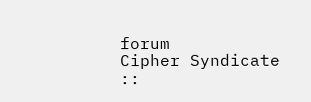forum
Cipher Syndicate ::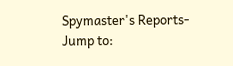Spymaster's Reports-
Jump to: